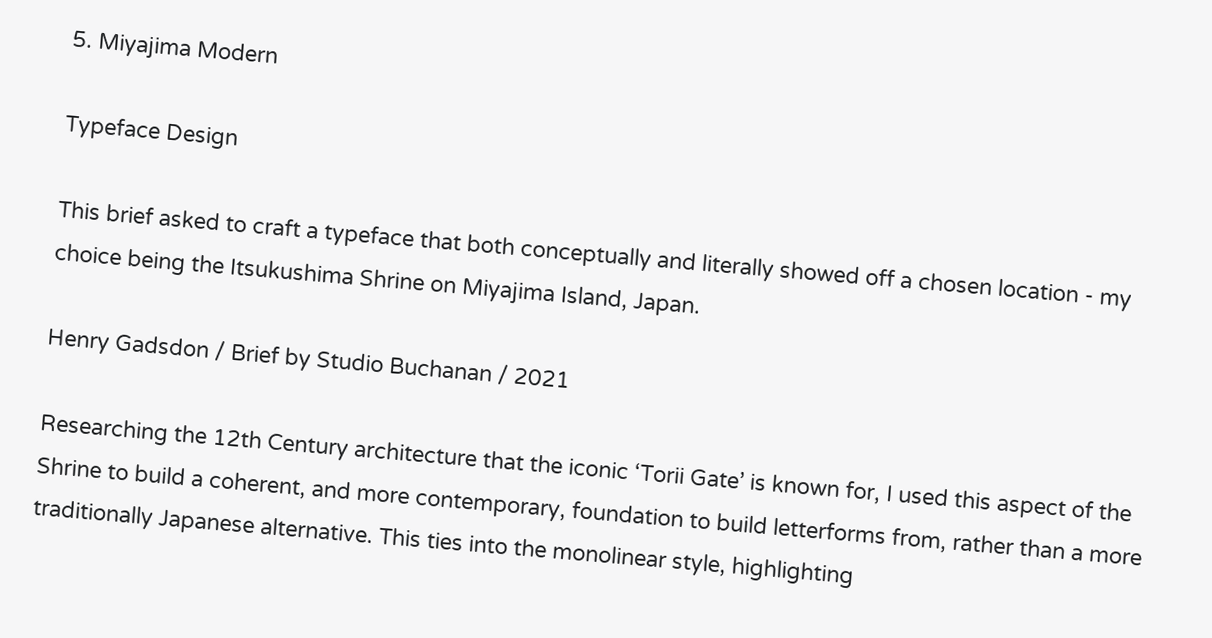5. Miyajima Modern

Typeface Design

This brief asked to craft a typeface that both conceptually and literally showed off a chosen location - my choice being the Itsukushima Shrine on Miyajima Island, Japan.

Henry Gadsdon / Brief by Studio Buchanan / 2021

Researching the 12th Century architecture that the iconic ‘Torii Gate’ is known for, I used this aspect of the Shrine to build a coherent, and more contemporary, foundation to build letterforms from, rather than a more traditionally Japanese alternative. This ties into the monolinear style, highlighting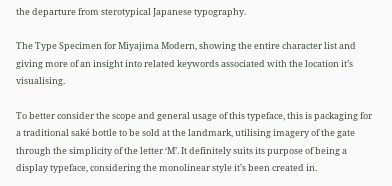the departure from sterotypical Japanese typography.

The Type Specimen for Miyajima Modern, showing the entire character list and giving more of an insight into related keywords associated with the location it’s visualising.

To better consider the scope and general usage of this typeface, this is packaging for a traditional saké bottle to be sold at the landmark, utilising imagery of the gate through the simplicity of the letter ‘M’. It definitely suits its purpose of being a display typeface, considering the monolinear style it’s been created in.